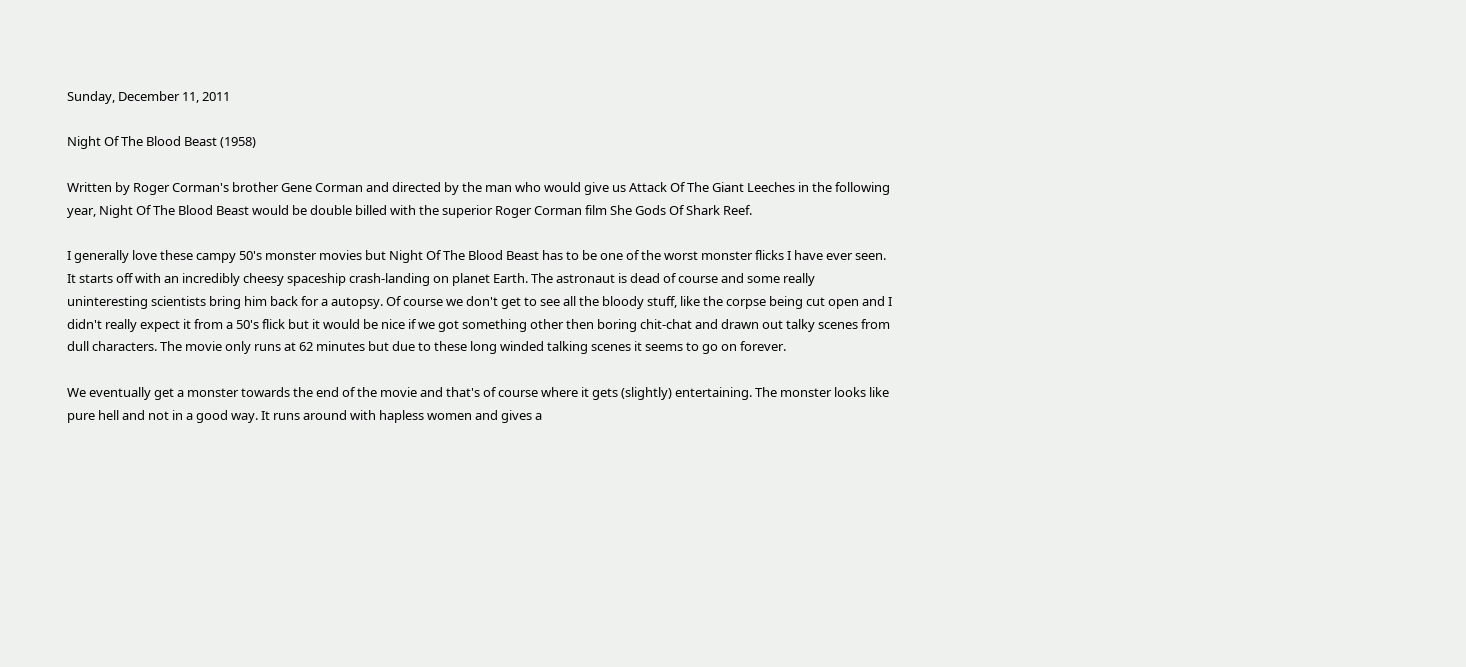Sunday, December 11, 2011

Night Of The Blood Beast (1958)

Written by Roger Corman's brother Gene Corman and directed by the man who would give us Attack Of The Giant Leeches in the following year, Night Of The Blood Beast would be double billed with the superior Roger Corman film She Gods Of Shark Reef.

I generally love these campy 50's monster movies but Night Of The Blood Beast has to be one of the worst monster flicks I have ever seen. It starts off with an incredibly cheesy spaceship crash-landing on planet Earth. The astronaut is dead of course and some really uninteresting scientists bring him back for a autopsy. Of course we don't get to see all the bloody stuff, like the corpse being cut open and I didn't really expect it from a 50's flick but it would be nice if we got something other then boring chit-chat and drawn out talky scenes from dull characters. The movie only runs at 62 minutes but due to these long winded talking scenes it seems to go on forever.

We eventually get a monster towards the end of the movie and that's of course where it gets (slightly) entertaining. The monster looks like pure hell and not in a good way. It runs around with hapless women and gives a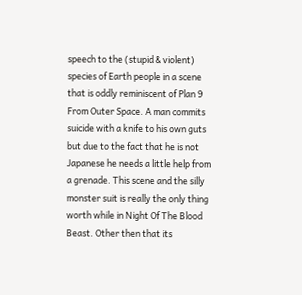speech to the (stupid & violent) species of Earth people in a scene that is oddly reminiscent of Plan 9 From Outer Space. A man commits suicide with a knife to his own guts but due to the fact that he is not Japanese he needs a little help from a grenade. This scene and the silly monster suit is really the only thing worth while in Night Of The Blood Beast. Other then that its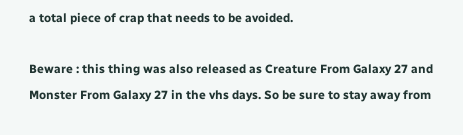a total piece of crap that needs to be avoided.

Beware : this thing was also released as Creature From Galaxy 27 and Monster From Galaxy 27 in the vhs days. So be sure to stay away from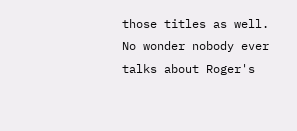those titles as well. No wonder nobody ever talks about Roger's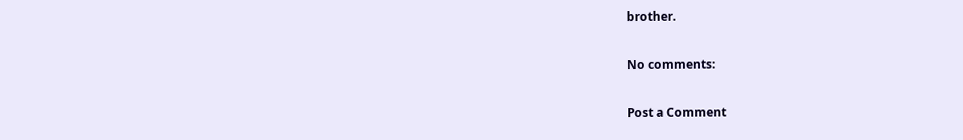brother.

No comments:

Post a Comment